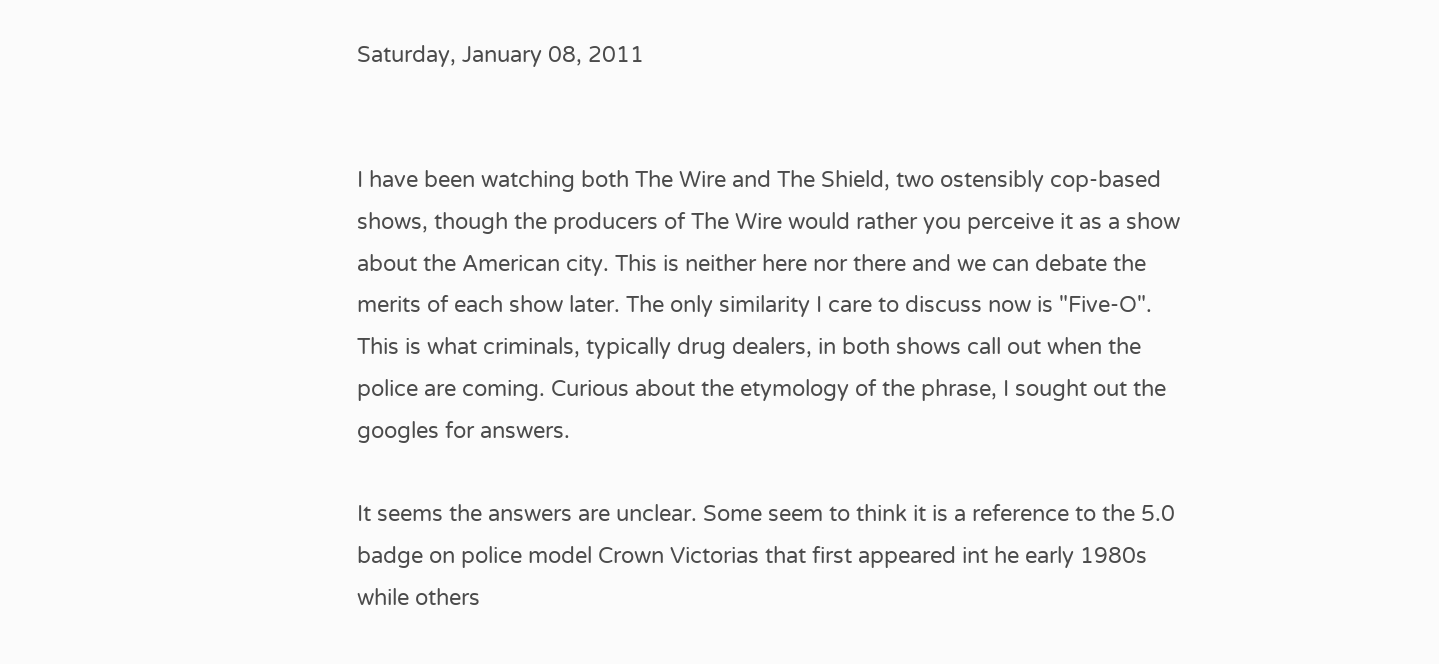Saturday, January 08, 2011


I have been watching both The Wire and The Shield, two ostensibly cop-based shows, though the producers of The Wire would rather you perceive it as a show about the American city. This is neither here nor there and we can debate the merits of each show later. The only similarity I care to discuss now is "Five-O". This is what criminals, typically drug dealers, in both shows call out when the police are coming. Curious about the etymology of the phrase, I sought out the googles for answers.

It seems the answers are unclear. Some seem to think it is a reference to the 5.0 badge on police model Crown Victorias that first appeared int he early 1980s while others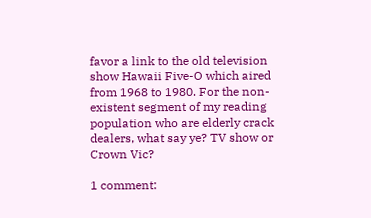favor a link to the old television show Hawaii Five-O which aired from 1968 to 1980. For the non-existent segment of my reading population who are elderly crack dealers, what say ye? TV show or Crown Vic?

1 comment: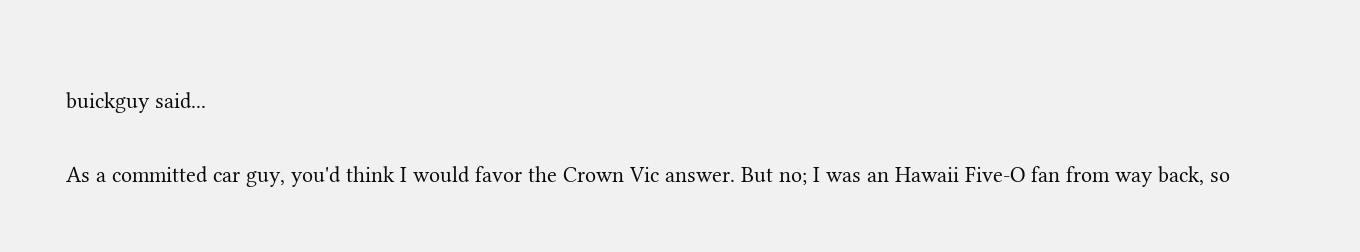buickguy said...

As a committed car guy, you'd think I would favor the Crown Vic answer. But no; I was an Hawaii Five-O fan from way back, so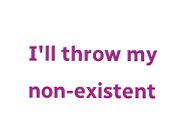I'll throw my non-existent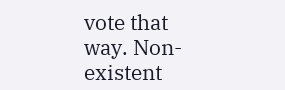vote that way. Non-existent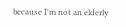because I'm not an elderly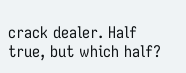crack dealer. Half true, but which half?